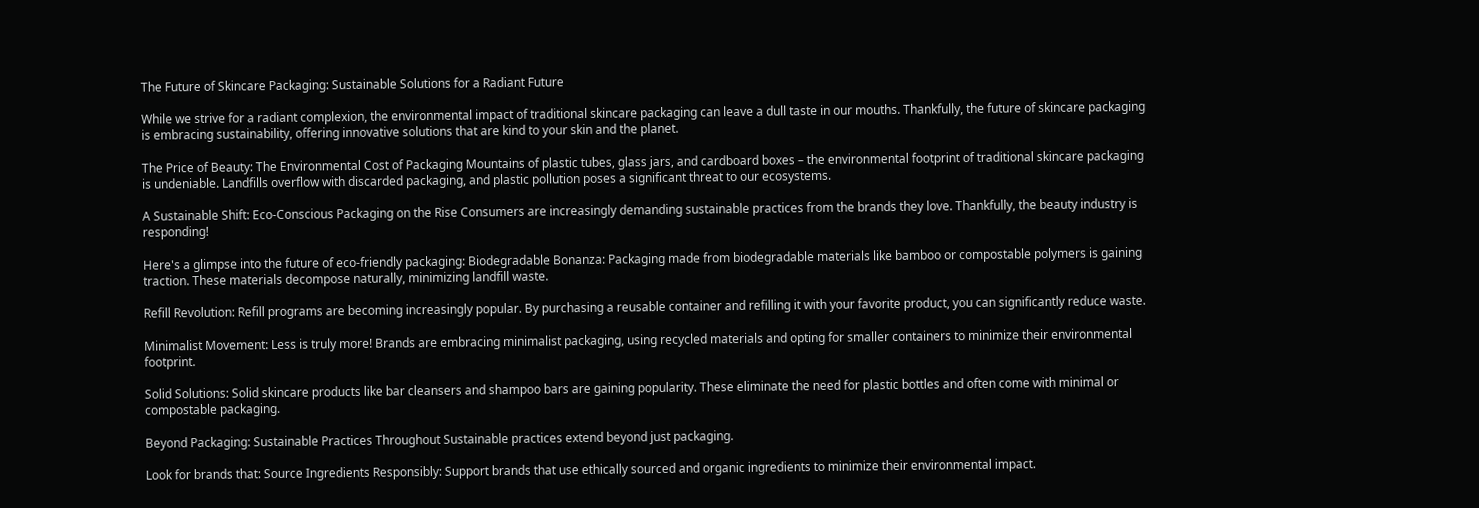The Future of Skincare Packaging: Sustainable Solutions for a Radiant Future

While we strive for a radiant complexion, the environmental impact of traditional skincare packaging can leave a dull taste in our mouths. Thankfully, the future of skincare packaging is embracing sustainability, offering innovative solutions that are kind to your skin and the planet.

The Price of Beauty: The Environmental Cost of Packaging Mountains of plastic tubes, glass jars, and cardboard boxes – the environmental footprint of traditional skincare packaging is undeniable. Landfills overflow with discarded packaging, and plastic pollution poses a significant threat to our ecosystems.

A Sustainable Shift: Eco-Conscious Packaging on the Rise Consumers are increasingly demanding sustainable practices from the brands they love. Thankfully, the beauty industry is responding!

Here's a glimpse into the future of eco-friendly packaging: Biodegradable Bonanza: Packaging made from biodegradable materials like bamboo or compostable polymers is gaining traction. These materials decompose naturally, minimizing landfill waste.

Refill Revolution: Refill programs are becoming increasingly popular. By purchasing a reusable container and refilling it with your favorite product, you can significantly reduce waste.

Minimalist Movement: Less is truly more! Brands are embracing minimalist packaging, using recycled materials and opting for smaller containers to minimize their environmental footprint.

Solid Solutions: Solid skincare products like bar cleansers and shampoo bars are gaining popularity. These eliminate the need for plastic bottles and often come with minimal or compostable packaging.

Beyond Packaging: Sustainable Practices Throughout Sustainable practices extend beyond just packaging.

Look for brands that: Source Ingredients Responsibly: Support brands that use ethically sourced and organic ingredients to minimize their environmental impact.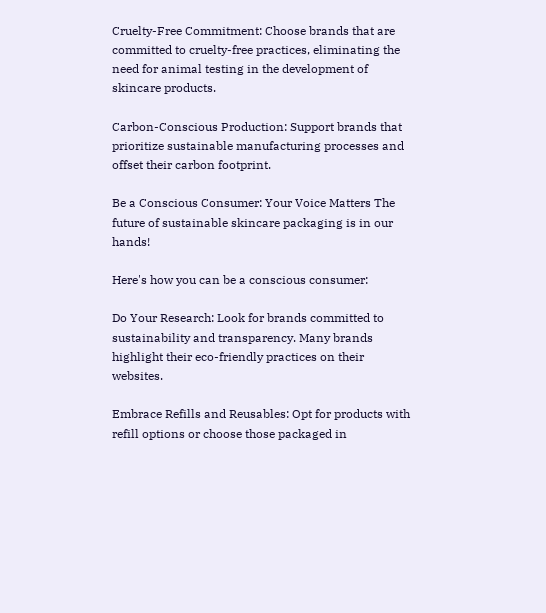Cruelty-Free Commitment: Choose brands that are committed to cruelty-free practices, eliminating the need for animal testing in the development of skincare products.

Carbon-Conscious Production: Support brands that prioritize sustainable manufacturing processes and offset their carbon footprint.

Be a Conscious Consumer: Your Voice Matters The future of sustainable skincare packaging is in our hands!

Here's how you can be a conscious consumer:

Do Your Research: Look for brands committed to sustainability and transparency. Many brands highlight their eco-friendly practices on their websites.

Embrace Refills and Reusables: Opt for products with refill options or choose those packaged in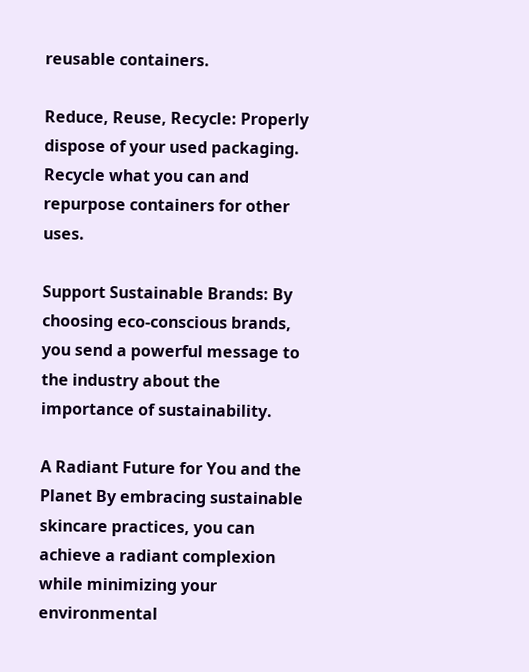reusable containers.

Reduce, Reuse, Recycle: Properly dispose of your used packaging. Recycle what you can and repurpose containers for other uses.

Support Sustainable Brands: By choosing eco-conscious brands, you send a powerful message to the industry about the importance of sustainability.

A Radiant Future for You and the Planet By embracing sustainable skincare practices, you can achieve a radiant complexion while minimizing your environmental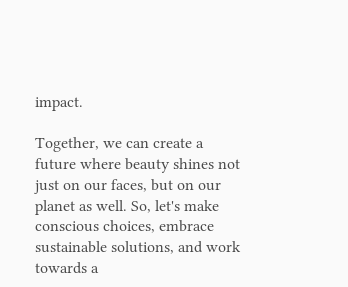impact.

Together, we can create a future where beauty shines not just on our faces, but on our planet as well. So, let's make conscious choices, embrace sustainable solutions, and work towards a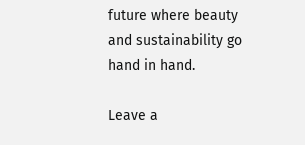future where beauty and sustainability go hand in hand.

Leave a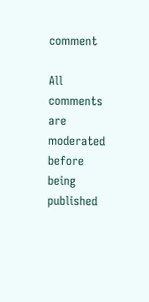comment

All comments are moderated before being published